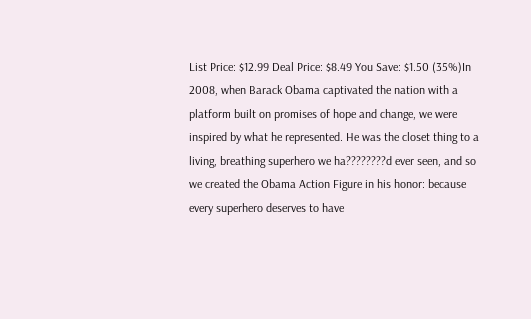List Price: $12.99 Deal Price: $8.49 You Save: $1.50 (35%)In 2008, when Barack Obama captivated the nation with a platform built on promises of hope and change, we were inspired by what he represented. He was the closet thing to a living, breathing superhero we ha????????d ever seen, and so we created the Obama Action Figure in his honor: because every superhero deserves to have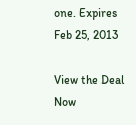one. Expires Feb 25, 2013

View the Deal Now